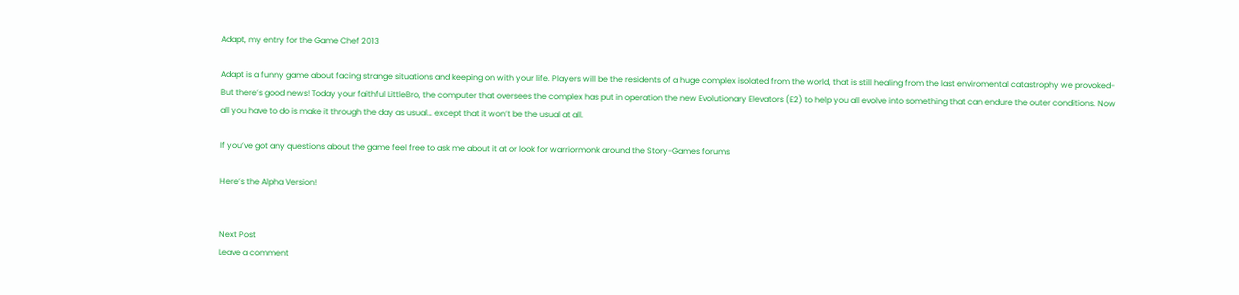Adapt, my entry for the Game Chef 2013

Adapt is a funny game about facing strange situations and keeping on with your life. Players will be the residents of a huge complex isolated from the world, that is still healing from the last enviromental catastrophy we provoked- But there’s good news! Today your faithful LittleBro, the computer that oversees the complex has put in operation the new Evolutionary Elevators (E2) to help you all evolve into something that can endure the outer conditions. Now all you have to do is make it through the day as usual… except that it won’t be the usual at all.

If you’ve got any questions about the game feel free to ask me about it at or look for warriormonk around the Story-Games forums

Here’s the Alpha Version!


Next Post
Leave a comment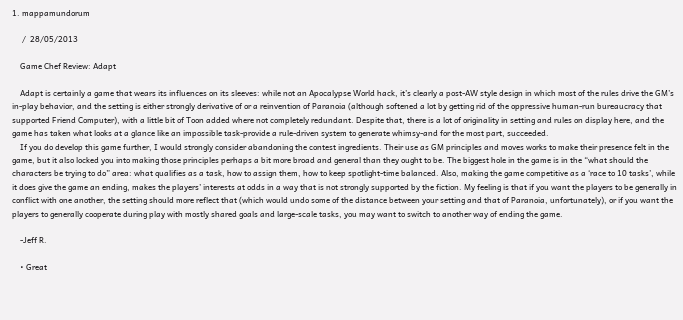1. mappamundorum

     /  28/05/2013

    Game Chef Review: Adapt

    Adapt is certainly a game that wears its influences on its sleeves: while not an Apocalypse World hack, it’s clearly a post-AW style design in which most of the rules drive the GM’s in-play behavior, and the setting is either strongly derivative of or a reinvention of Paranoia (although softened a lot by getting rid of the oppressive human-run bureaucracy that supported Friend Computer), with a little bit of Toon added where not completely redundant. Despite that, there is a lot of originality in setting and rules on display here, and the game has taken what looks at a glance like an impossible task-provide a rule-driven system to generate whimsy-and for the most part, succeeded.
    If you do develop this game further, I would strongly consider abandoning the contest ingredients. Their use as GM principles and moves works to make their presence felt in the game, but it also locked you into making those principles perhaps a bit more broad and general than they ought to be. The biggest hole in the game is in the “what should the characters be trying to do” area: what qualifies as a task, how to assign them, how to keep spotlight-time balanced. Also, making the game competitive as a ‘race to 10 tasks’, while it does give the game an ending, makes the players’ interests at odds in a way that is not strongly supported by the fiction. My feeling is that if you want the players to be generally in conflict with one another, the setting should more reflect that (which would undo some of the distance between your setting and that of Paranoia, unfortunately), or if you want the players to generally cooperate during play with mostly shared goals and large-scale tasks, you may want to switch to another way of ending the game.

    -Jeff R.

    • Great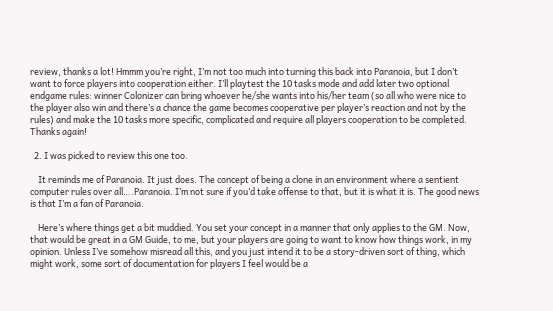review, thanks a lot! Hmmm you’re right, I’m not too much into turning this back into Paranoia, but I don’t want to force players into cooperation either. I’ll playtest the 10 tasks mode and add later two optional endgame rules: winner Colonizer can bring whoever he/she wants into his/her team (so all who were nice to the player also win and there’s a chance the game becomes cooperative per player’s reaction and not by the rules) and make the 10 tasks more specific, complicated and require all players cooperation to be completed. Thanks again!

  2. I was picked to review this one too.

    It reminds me of Paranoia. It just does. The concept of being a clone in an environment where a sentient computer rules over all….Paranoia. I’m not sure if you’d take offense to that, but it is what it is. The good news is that I’m a fan of Paranoia.

    Here’s where things get a bit muddied. You set your concept in a manner that only applies to the GM. Now, that would be great in a GM Guide, to me, but your players are going to want to know how things work, in my opinion. Unless I’ve somehow misread all this, and you just intend it to be a story-driven sort of thing, which might work, some sort of documentation for players I feel would be a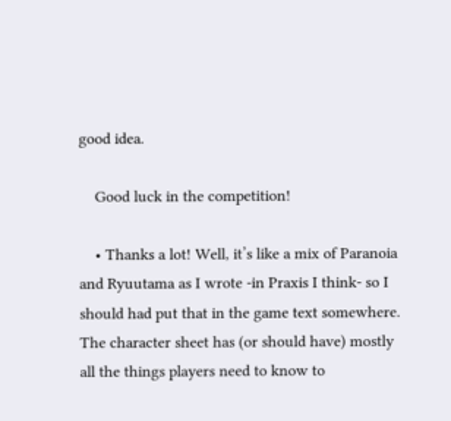good idea.

    Good luck in the competition!

    • Thanks a lot! Well, it’s like a mix of Paranoia and Ryuutama as I wrote -in Praxis I think- so I should had put that in the game text somewhere. The character sheet has (or should have) mostly all the things players need to know to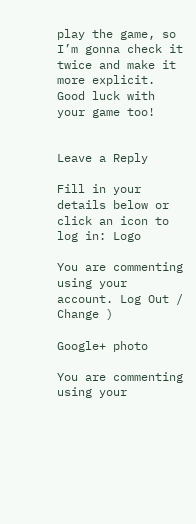play the game, so I’m gonna check it twice and make it more explicit. Good luck with your game too!


Leave a Reply

Fill in your details below or click an icon to log in: Logo

You are commenting using your account. Log Out /  Change )

Google+ photo

You are commenting using your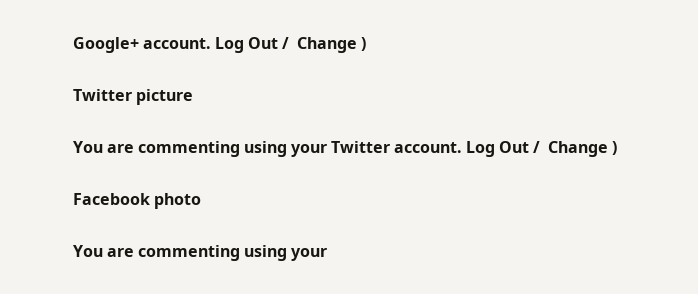Google+ account. Log Out /  Change )

Twitter picture

You are commenting using your Twitter account. Log Out /  Change )

Facebook photo

You are commenting using your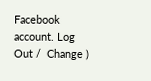Facebook account. Log Out /  Change )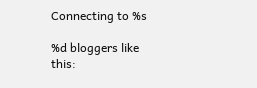Connecting to %s

%d bloggers like this: